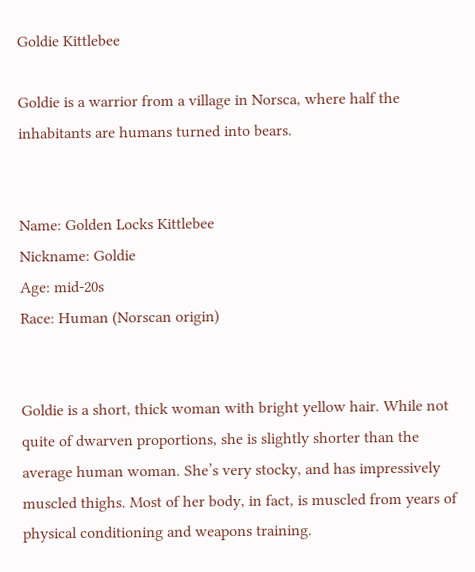Goldie Kittlebee

Goldie is a warrior from a village in Norsca, where half the inhabitants are humans turned into bears.


Name: Golden Locks Kittlebee
Nickname: Goldie
Age: mid-20s
Race: Human (Norscan origin)


Goldie is a short, thick woman with bright yellow hair. While not quite of dwarven proportions, she is slightly shorter than the average human woman. She’s very stocky, and has impressively muscled thighs. Most of her body, in fact, is muscled from years of physical conditioning and weapons training.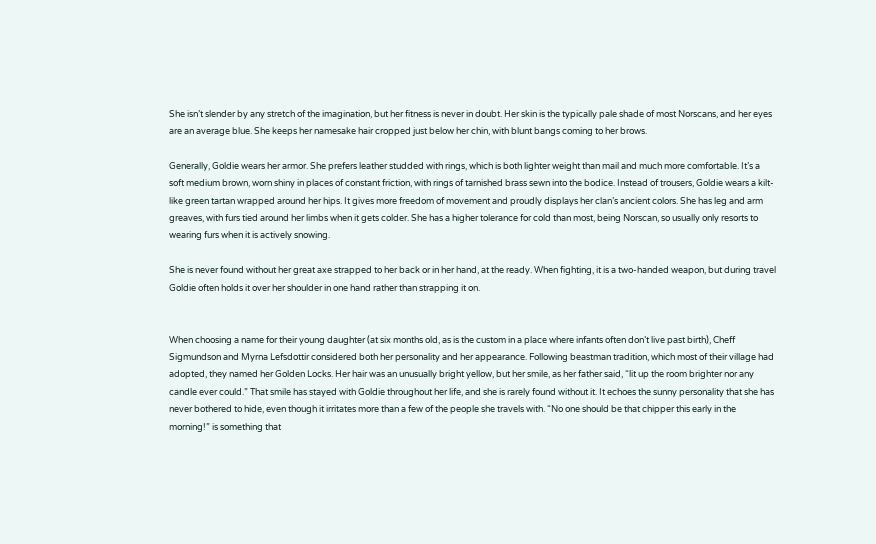She isn’t slender by any stretch of the imagination, but her fitness is never in doubt. Her skin is the typically pale shade of most Norscans, and her eyes are an average blue. She keeps her namesake hair cropped just below her chin, with blunt bangs coming to her brows.

Generally, Goldie wears her armor. She prefers leather studded with rings, which is both lighter weight than mail and much more comfortable. It’s a soft medium brown, worn shiny in places of constant friction, with rings of tarnished brass sewn into the bodice. Instead of trousers, Goldie wears a kilt-like green tartan wrapped around her hips. It gives more freedom of movement and proudly displays her clan’s ancient colors. She has leg and arm greaves, with furs tied around her limbs when it gets colder. She has a higher tolerance for cold than most, being Norscan, so usually only resorts to wearing furs when it is actively snowing.

She is never found without her great axe strapped to her back or in her hand, at the ready. When fighting, it is a two-handed weapon, but during travel Goldie often holds it over her shoulder in one hand rather than strapping it on.


When choosing a name for their young daughter (at six months old, as is the custom in a place where infants often don’t live past birth), Cheff Sigmundson and Myrna Lefsdottir considered both her personality and her appearance. Following beastman tradition, which most of their village had adopted, they named her Golden Locks. Her hair was an unusually bright yellow, but her smile, as her father said, “lit up the room brighter nor any candle ever could.” That smile has stayed with Goldie throughout her life, and she is rarely found without it. It echoes the sunny personality that she has never bothered to hide, even though it irritates more than a few of the people she travels with. “No one should be that chipper this early in the morning!” is something that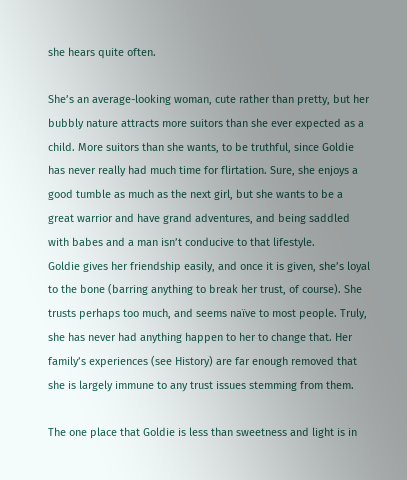she hears quite often.

She’s an average-looking woman, cute rather than pretty, but her bubbly nature attracts more suitors than she ever expected as a child. More suitors than she wants, to be truthful, since Goldie has never really had much time for flirtation. Sure, she enjoys a good tumble as much as the next girl, but she wants to be a great warrior and have grand adventures, and being saddled with babes and a man isn’t conducive to that lifestyle.
Goldie gives her friendship easily, and once it is given, she’s loyal to the bone (barring anything to break her trust, of course). She trusts perhaps too much, and seems naïve to most people. Truly, she has never had anything happen to her to change that. Her family’s experiences (see History) are far enough removed that she is largely immune to any trust issues stemming from them.

The one place that Goldie is less than sweetness and light is in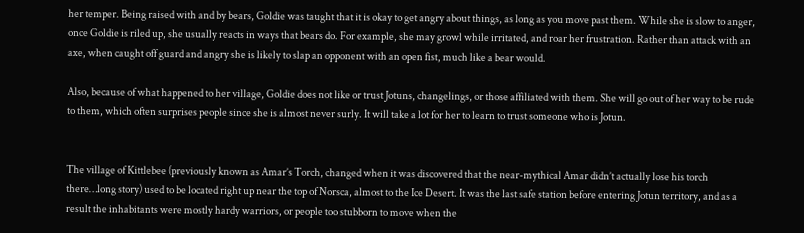her temper. Being raised with and by bears, Goldie was taught that it is okay to get angry about things, as long as you move past them. While she is slow to anger, once Goldie is riled up, she usually reacts in ways that bears do. For example, she may growl while irritated, and roar her frustration. Rather than attack with an axe, when caught off guard and angry she is likely to slap an opponent with an open fist, much like a bear would.

Also, because of what happened to her village, Goldie does not like or trust Jotuns, changelings, or those affiliated with them. She will go out of her way to be rude to them, which often surprises people since she is almost never surly. It will take a lot for her to learn to trust someone who is Jotun.


The village of Kittlebee (previously known as Amar’s Torch, changed when it was discovered that the near-mythical Amar didn’t actually lose his torch there…long story) used to be located right up near the top of Norsca, almost to the Ice Desert. It was the last safe station before entering Jotun territory, and as a result the inhabitants were mostly hardy warriors, or people too stubborn to move when the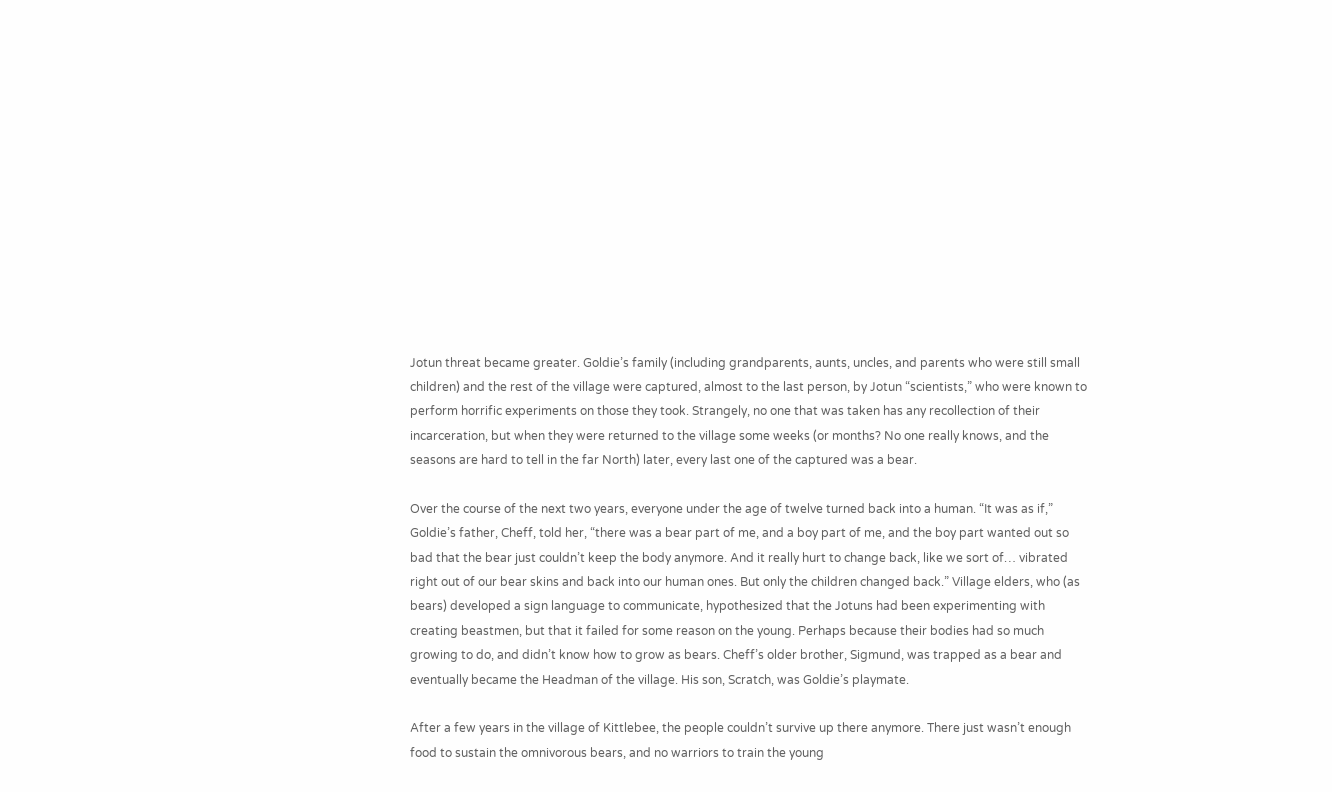Jotun threat became greater. Goldie’s family (including grandparents, aunts, uncles, and parents who were still small children) and the rest of the village were captured, almost to the last person, by Jotun “scientists,” who were known to perform horrific experiments on those they took. Strangely, no one that was taken has any recollection of their incarceration, but when they were returned to the village some weeks (or months? No one really knows, and the seasons are hard to tell in the far North) later, every last one of the captured was a bear.

Over the course of the next two years, everyone under the age of twelve turned back into a human. “It was as if,” Goldie’s father, Cheff, told her, “there was a bear part of me, and a boy part of me, and the boy part wanted out so bad that the bear just couldn’t keep the body anymore. And it really hurt to change back, like we sort of… vibrated right out of our bear skins and back into our human ones. But only the children changed back.” Village elders, who (as bears) developed a sign language to communicate, hypothesized that the Jotuns had been experimenting with creating beastmen, but that it failed for some reason on the young. Perhaps because their bodies had so much growing to do, and didn’t know how to grow as bears. Cheff’s older brother, Sigmund, was trapped as a bear and eventually became the Headman of the village. His son, Scratch, was Goldie’s playmate.

After a few years in the village of Kittlebee, the people couldn’t survive up there anymore. There just wasn’t enough food to sustain the omnivorous bears, and no warriors to train the young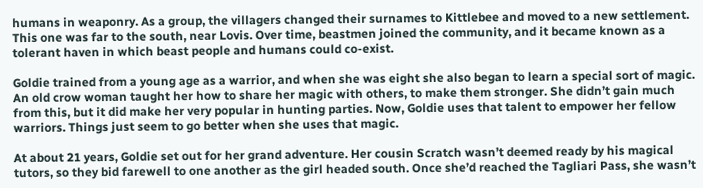humans in weaponry. As a group, the villagers changed their surnames to Kittlebee and moved to a new settlement. This one was far to the south, near Lovis. Over time, beastmen joined the community, and it became known as a tolerant haven in which beast people and humans could co-exist.

Goldie trained from a young age as a warrior, and when she was eight she also began to learn a special sort of magic. An old crow woman taught her how to share her magic with others, to make them stronger. She didn’t gain much from this, but it did make her very popular in hunting parties. Now, Goldie uses that talent to empower her fellow warriors. Things just seem to go better when she uses that magic.

At about 21 years, Goldie set out for her grand adventure. Her cousin Scratch wasn’t deemed ready by his magical tutors, so they bid farewell to one another as the girl headed south. Once she’d reached the Tagliari Pass, she wasn’t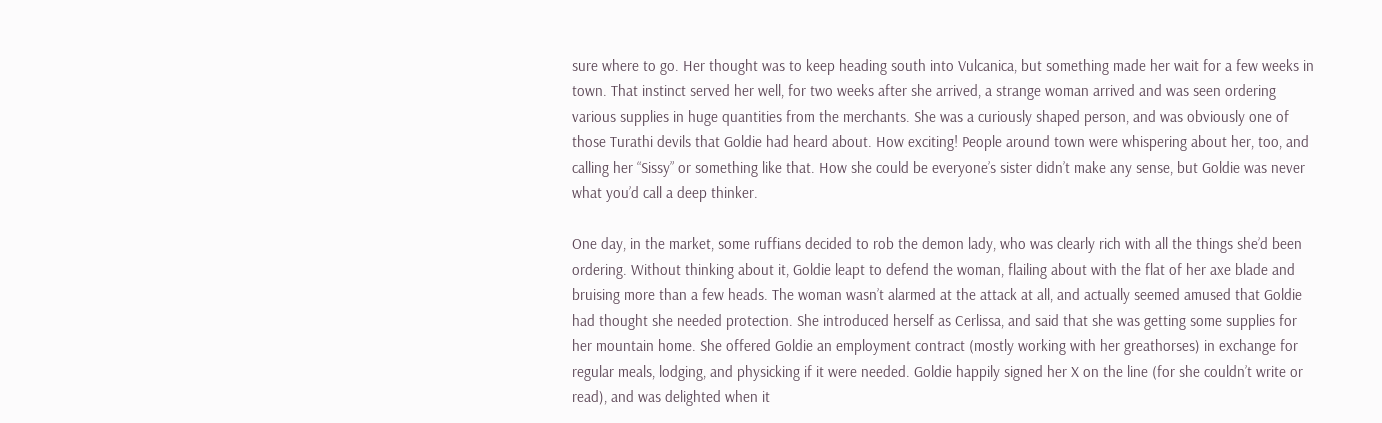sure where to go. Her thought was to keep heading south into Vulcanica, but something made her wait for a few weeks in town. That instinct served her well, for two weeks after she arrived, a strange woman arrived and was seen ordering various supplies in huge quantities from the merchants. She was a curiously shaped person, and was obviously one of those Turathi devils that Goldie had heard about. How exciting! People around town were whispering about her, too, and calling her “Sissy” or something like that. How she could be everyone’s sister didn’t make any sense, but Goldie was never what you’d call a deep thinker.

One day, in the market, some ruffians decided to rob the demon lady, who was clearly rich with all the things she’d been ordering. Without thinking about it, Goldie leapt to defend the woman, flailing about with the flat of her axe blade and bruising more than a few heads. The woman wasn’t alarmed at the attack at all, and actually seemed amused that Goldie had thought she needed protection. She introduced herself as Cerlissa, and said that she was getting some supplies for her mountain home. She offered Goldie an employment contract (mostly working with her greathorses) in exchange for regular meals, lodging, and physicking if it were needed. Goldie happily signed her X on the line (for she couldn’t write or read), and was delighted when it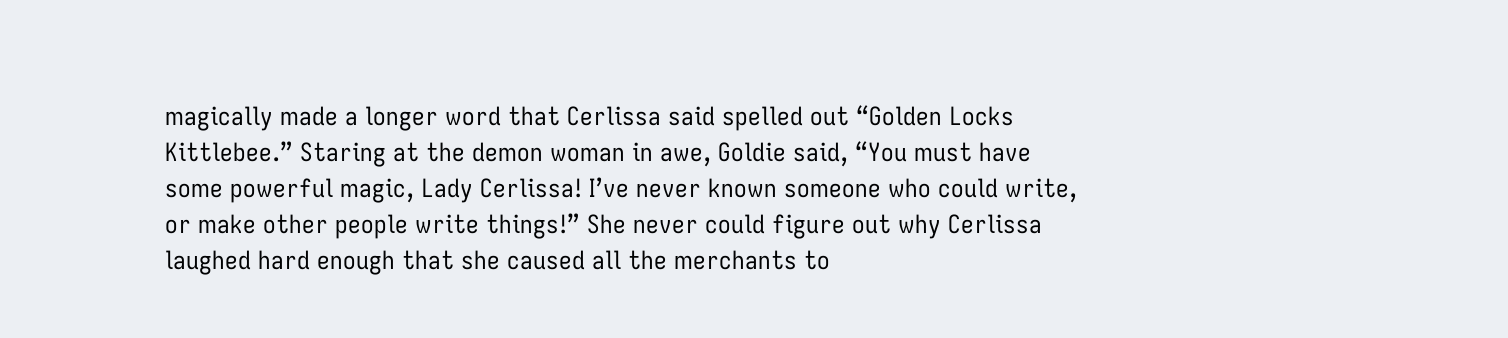magically made a longer word that Cerlissa said spelled out “Golden Locks Kittlebee.” Staring at the demon woman in awe, Goldie said, “You must have some powerful magic, Lady Cerlissa! I’ve never known someone who could write, or make other people write things!” She never could figure out why Cerlissa laughed hard enough that she caused all the merchants to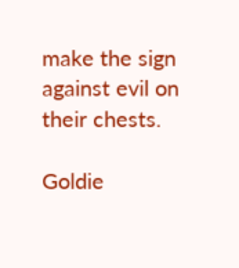make the sign against evil on their chests.

Goldie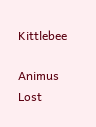Kittlebee

Animus Lost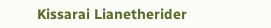Kissarai Lianetherider